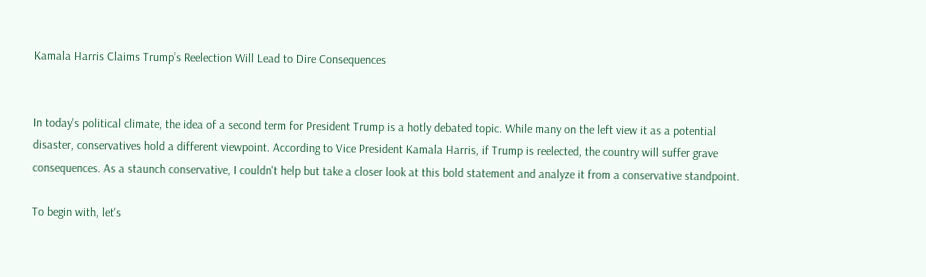Kamala Harris Claims Trump’s Reelection Will Lead to Dire Consequences


In today's political climate, the idea of a second term for President Trump is a hotly debated topic. While many on the left view it as a potential disaster, conservatives hold a different viewpoint. According to Vice President Kamala Harris, if Trump is reelected, the country will suffer grave consequences. As a staunch conservative, I couldn't help but take a closer look at this bold statement and analyze it from a conservative standpoint.

To begin with, let's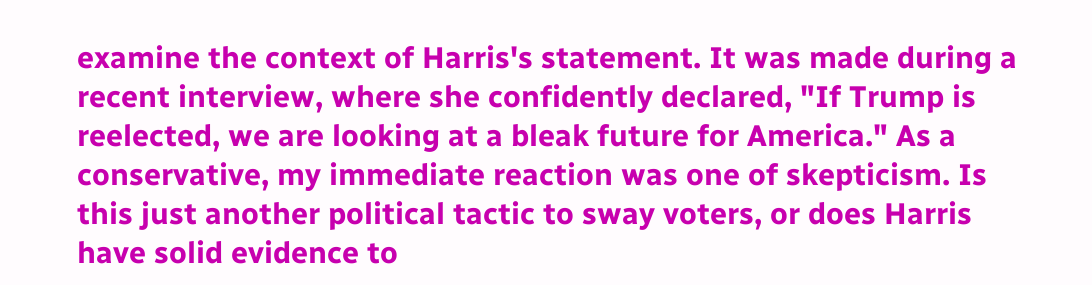examine the context of Harris's statement. It was made during a recent interview, where she confidently declared, "If Trump is reelected, we are looking at a bleak future for America." As a conservative, my immediate reaction was one of skepticism. Is this just another political tactic to sway voters, or does Harris have solid evidence to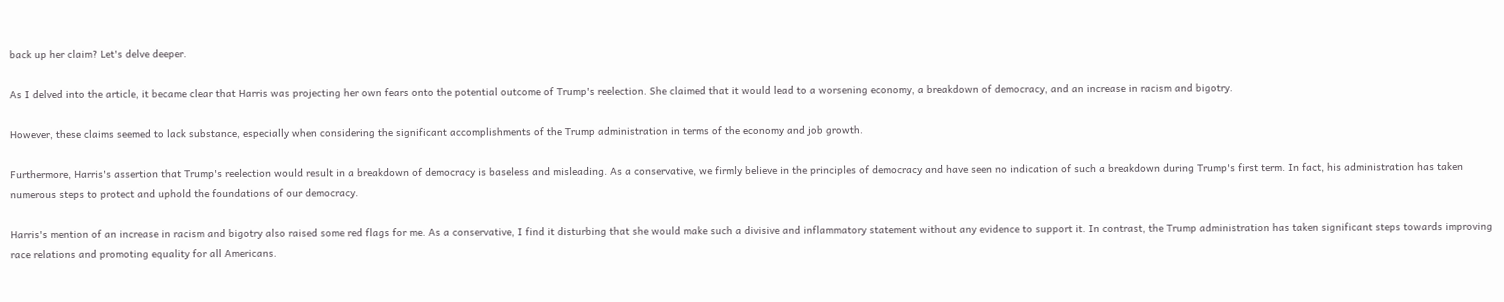back up her claim? Let's delve deeper.

As I delved into the article, it became clear that Harris was projecting her own fears onto the potential outcome of Trump's reelection. She claimed that it would lead to a worsening economy, a breakdown of democracy, and an increase in racism and bigotry.

However, these claims seemed to lack substance, especially when considering the significant accomplishments of the Trump administration in terms of the economy and job growth.

Furthermore, Harris's assertion that Trump's reelection would result in a breakdown of democracy is baseless and misleading. As a conservative, we firmly believe in the principles of democracy and have seen no indication of such a breakdown during Trump's first term. In fact, his administration has taken numerous steps to protect and uphold the foundations of our democracy.

Harris's mention of an increase in racism and bigotry also raised some red flags for me. As a conservative, I find it disturbing that she would make such a divisive and inflammatory statement without any evidence to support it. In contrast, the Trump administration has taken significant steps towards improving race relations and promoting equality for all Americans.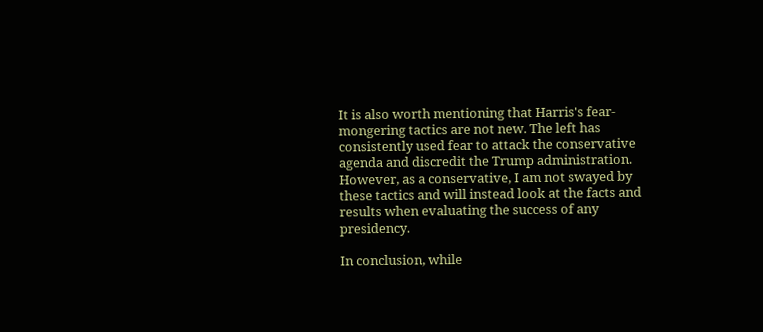It is also worth mentioning that Harris's fear-mongering tactics are not new. The left has consistently used fear to attack the conservative agenda and discredit the Trump administration. However, as a conservative, I am not swayed by these tactics and will instead look at the facts and results when evaluating the success of any presidency.

In conclusion, while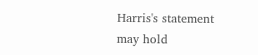Harris's statement may hold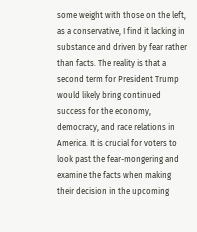some weight with those on the left, as a conservative, I find it lacking in substance and driven by fear rather than facts. The reality is that a second term for President Trump would likely bring continued success for the economy, democracy, and race relations in America. It is crucial for voters to look past the fear-mongering and examine the facts when making their decision in the upcoming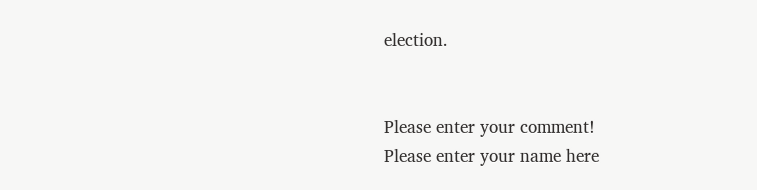election.


Please enter your comment!
Please enter your name here